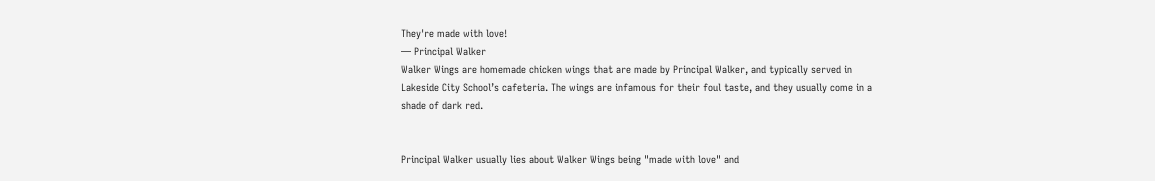They're made with love!
— Principal Walker
Walker Wings are homemade chicken wings that are made by Principal Walker, and typically served in Lakeside City School’s cafeteria. The wings are infamous for their foul taste, and they usually come in a shade of dark red.


Principal Walker usually lies about Walker Wings being "made with love" and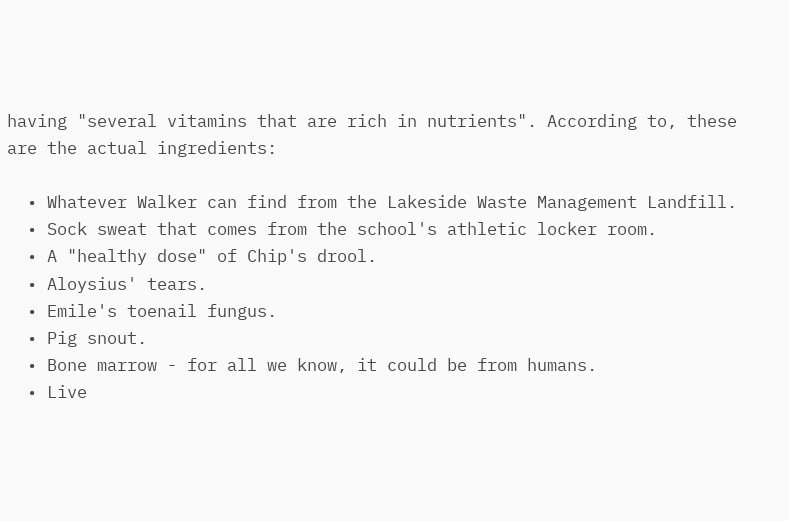having "several vitamins that are rich in nutrients". According to, these are the actual ingredients:

  • Whatever Walker can find from the Lakeside Waste Management Landfill.
  • Sock sweat that comes from the school's athletic locker room.
  • A "healthy dose" of Chip's drool.
  • Aloysius' tears.
  • Emile's toenail fungus.
  • Pig snout.
  • Bone marrow - for all we know, it could be from humans.
  • Live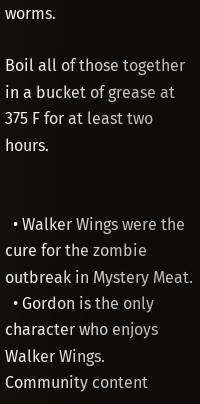worms.

Boil all of those together in a bucket of grease at 375 F for at least two hours.


  • Walker Wings were the cure for the zombie outbreak in Mystery Meat.
  • Gordon is the only character who enjoys Walker Wings.
Community content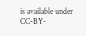is available under CC-BY-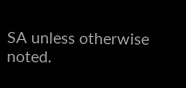SA unless otherwise noted.